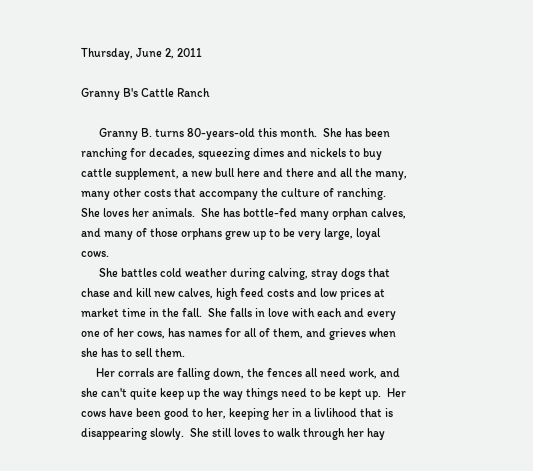Thursday, June 2, 2011

Granny B's Cattle Ranch

      Granny B. turns 80-years-old this month.  She has been ranching for decades, squeezing dimes and nickels to buy cattle supplement, a new bull here and there and all the many, many other costs that accompany the culture of ranching.  She loves her animals.  She has bottle-fed many orphan calves, and many of those orphans grew up to be very large, loyal cows.
      She battles cold weather during calving, stray dogs that chase and kill new calves, high feed costs and low prices at market time in the fall.  She falls in love with each and every one of her cows, has names for all of them, and grieves when she has to sell them.
     Her corrals are falling down, the fences all need work, and she can't quite keep up the way things need to be kept up.  Her cows have been good to her, keeping her in a livlihood that is disappearing slowly.  She still loves to walk through her hay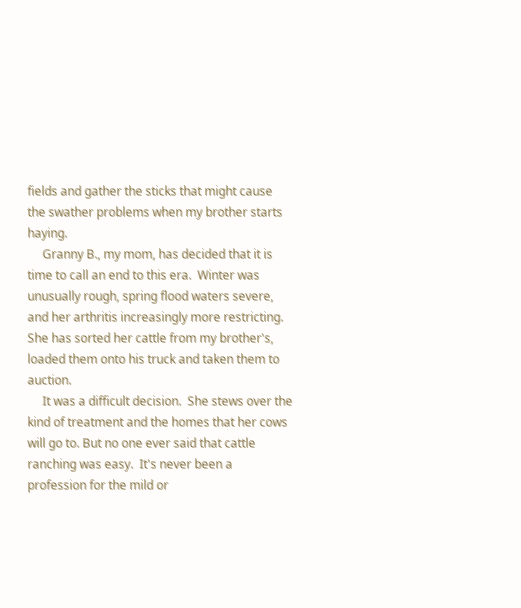fields and gather the sticks that might cause the swather problems when my brother starts haying.
     Granny B., my mom, has decided that it is time to call an end to this era.  Winter was unusually rough, spring flood waters severe, and her arthritis increasingly more restricting. She has sorted her cattle from my brother's, loaded them onto his truck and taken them to auction.
     It was a difficult decision.  She stews over the kind of treatment and the homes that her cows will go to. But no one ever said that cattle ranching was easy.  It's never been a profession for the mild or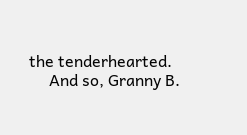the tenderhearted.
     And so, Granny B.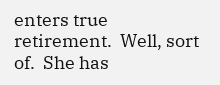enters true retirement.  Well, sort of.  She has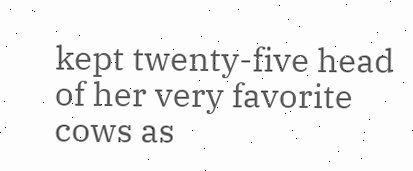kept twenty-five head of her very favorite cows as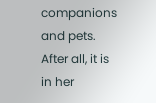companions and pets.  After all, it is in her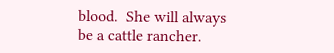blood.  She will always be a cattle rancher.